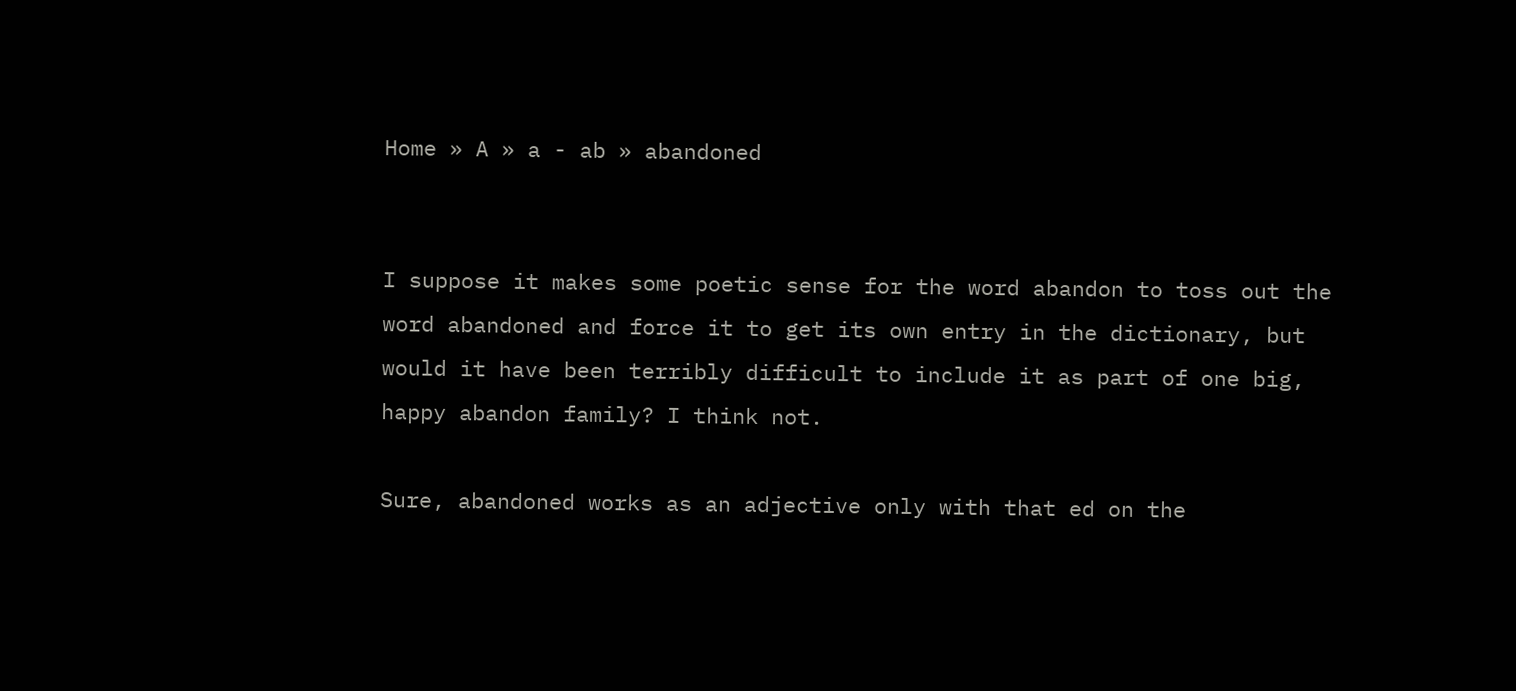Home » A » a - ab » abandoned


I suppose it makes some poetic sense for the word abandon to toss out the word abandoned and force it to get its own entry in the dictionary, but would it have been terribly difficult to include it as part of one big, happy abandon family? I think not.

Sure, abandoned works as an adjective only with that ed on the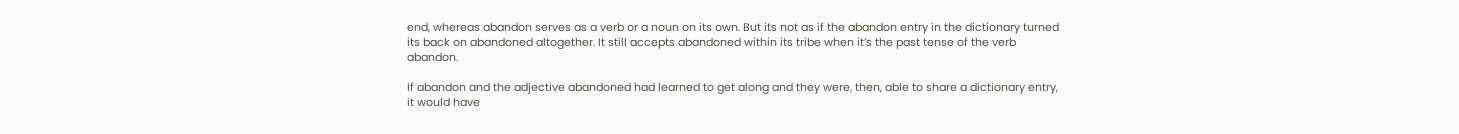end, whereas abandon serves as a verb or a noun on its own. But its not as if the abandon entry in the dictionary turned its back on abandoned altogether. It still accepts abandoned within its tribe when it’s the past tense of the verb abandon.

If abandon and the adjective abandoned had learned to get along and they were, then, able to share a dictionary entry, it would have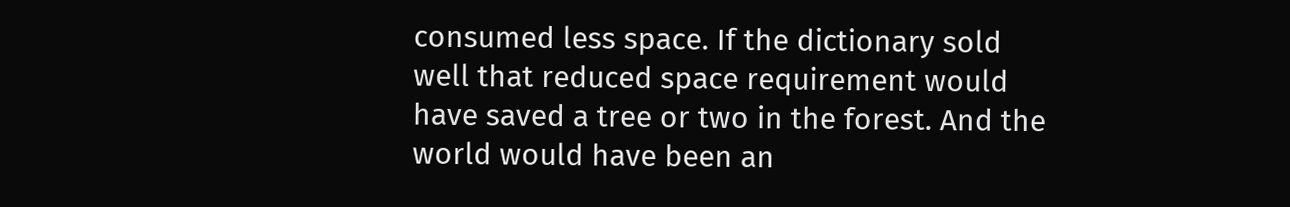consumed less space. If the dictionary sold well that reduced space requirement would have saved a tree or two in the forest. And the world would have been an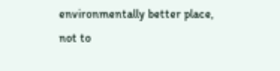environmentally better place, not to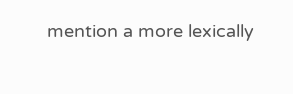mention a more lexically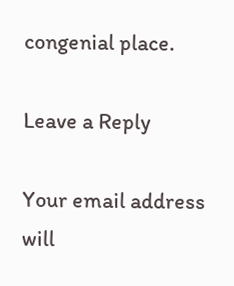congenial place.

Leave a Reply

Your email address will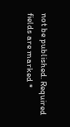not be published. Required fields are marked *